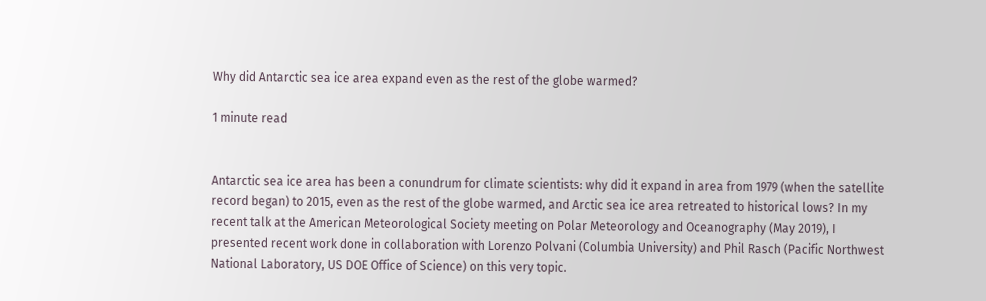Why did Antarctic sea ice area expand even as the rest of the globe warmed?

1 minute read


Antarctic sea ice area has been a conundrum for climate scientists: why did it expand in area from 1979 (when the satellite record began) to 2015, even as the rest of the globe warmed, and Arctic sea ice area retreated to historical lows? In my recent talk at the American Meteorological Society meeting on Polar Meteorology and Oceanography (May 2019), I presented recent work done in collaboration with Lorenzo Polvani (Columbia University) and Phil Rasch (Pacific Northwest National Laboratory, US DOE Office of Science) on this very topic.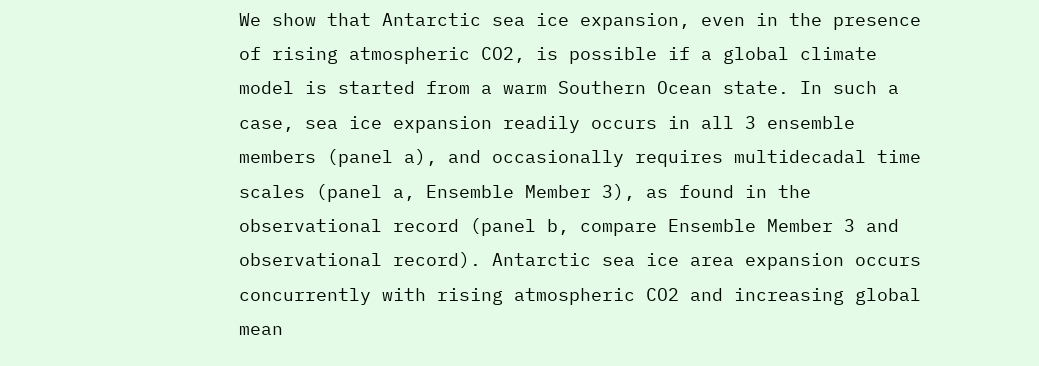We show that Antarctic sea ice expansion, even in the presence of rising atmospheric CO2, is possible if a global climate model is started from a warm Southern Ocean state. In such a case, sea ice expansion readily occurs in all 3 ensemble members (panel a), and occasionally requires multidecadal time scales (panel a, Ensemble Member 3), as found in the observational record (panel b, compare Ensemble Member 3 and observational record). Antarctic sea ice area expansion occurs concurrently with rising atmospheric CO2 and increasing global mean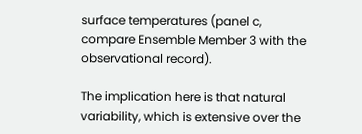surface temperatures (panel c, compare Ensemble Member 3 with the observational record).

The implication here is that natural variability, which is extensive over the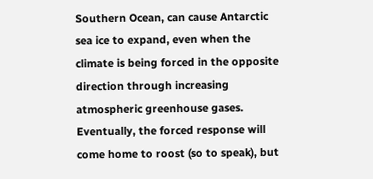Southern Ocean, can cause Antarctic sea ice to expand, even when the climate is being forced in the opposite direction through increasing atmospheric greenhouse gases. Eventually, the forced response will come home to roost (so to speak), but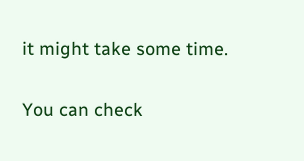it might take some time.

You can check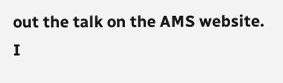out the talk on the AMS website. I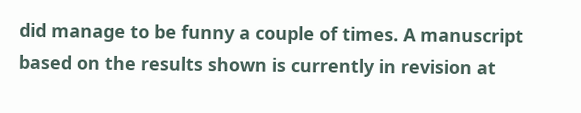did manage to be funny a couple of times. A manuscript based on the results shown is currently in revision at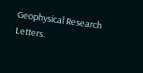Geophysical Research Letters.